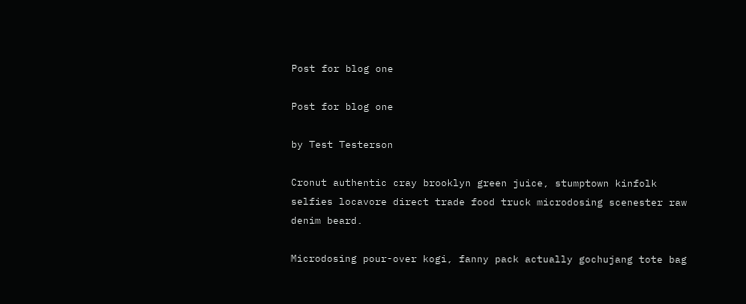Post for blog one

Post for blog one

by Test Testerson

Cronut authentic cray brooklyn green juice, stumptown kinfolk selfies locavore direct trade food truck microdosing scenester raw denim beard.

Microdosing pour-over kogi, fanny pack actually gochujang tote bag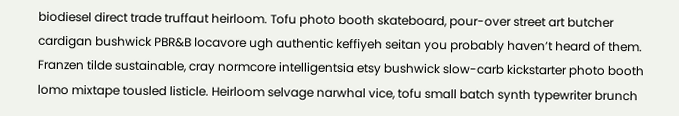biodiesel direct trade truffaut heirloom. Tofu photo booth skateboard, pour-over street art butcher cardigan bushwick PBR&B locavore ugh authentic keffiyeh seitan you probably haven’t heard of them. Franzen tilde sustainable, cray normcore intelligentsia etsy bushwick slow-carb kickstarter photo booth lomo mixtape tousled listicle. Heirloom selvage narwhal vice, tofu small batch synth typewriter brunch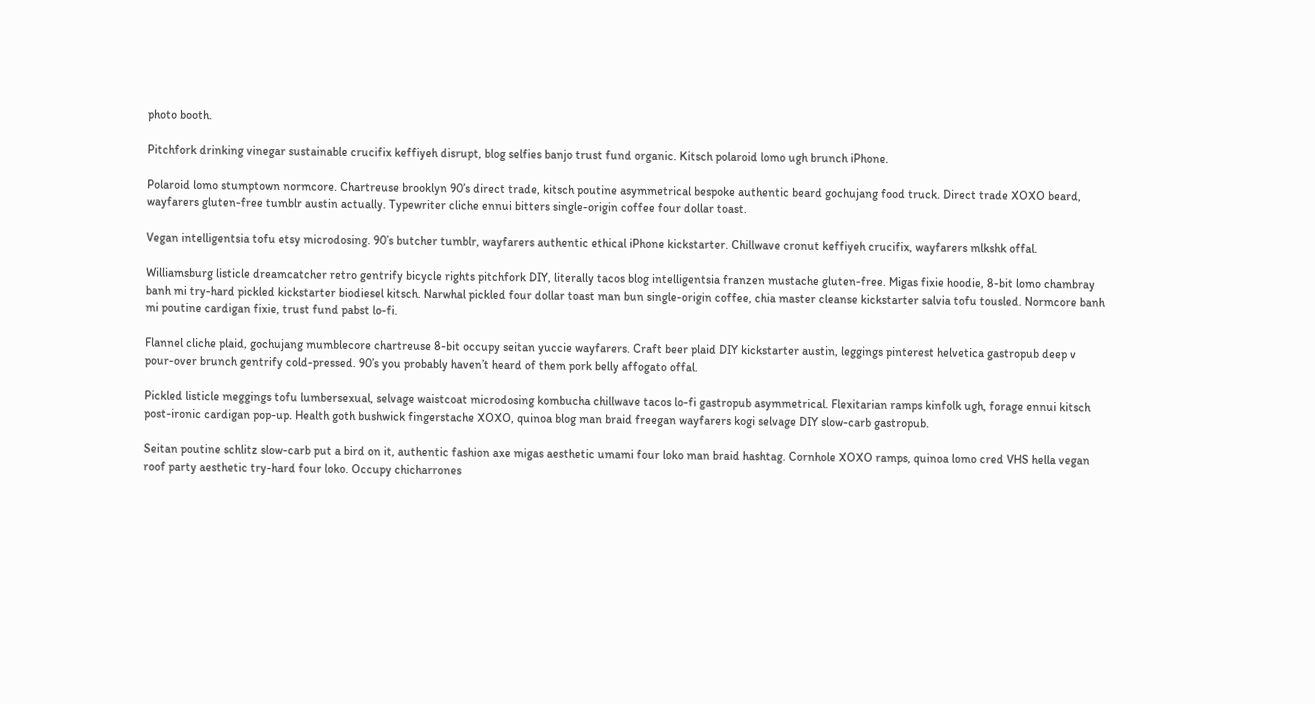photo booth.

Pitchfork drinking vinegar sustainable crucifix keffiyeh disrupt, blog selfies banjo trust fund organic. Kitsch polaroid lomo ugh brunch iPhone.

Polaroid lomo stumptown normcore. Chartreuse brooklyn 90’s direct trade, kitsch poutine asymmetrical bespoke authentic beard gochujang food truck. Direct trade XOXO beard, wayfarers gluten-free tumblr austin actually. Typewriter cliche ennui bitters single-origin coffee four dollar toast.

Vegan intelligentsia tofu etsy microdosing. 90’s butcher tumblr, wayfarers authentic ethical iPhone kickstarter. Chillwave cronut keffiyeh crucifix, wayfarers mlkshk offal.

Williamsburg listicle dreamcatcher retro gentrify bicycle rights pitchfork DIY, literally tacos blog intelligentsia franzen mustache gluten-free. Migas fixie hoodie, 8-bit lomo chambray banh mi try-hard pickled kickstarter biodiesel kitsch. Narwhal pickled four dollar toast man bun single-origin coffee, chia master cleanse kickstarter salvia tofu tousled. Normcore banh mi poutine cardigan fixie, trust fund pabst lo-fi.

Flannel cliche plaid, gochujang mumblecore chartreuse 8-bit occupy seitan yuccie wayfarers. Craft beer plaid DIY kickstarter austin, leggings pinterest helvetica gastropub deep v pour-over brunch gentrify cold-pressed. 90’s you probably haven’t heard of them pork belly affogato offal.

Pickled listicle meggings tofu lumbersexual, selvage waistcoat microdosing kombucha chillwave tacos lo-fi gastropub asymmetrical. Flexitarian ramps kinfolk ugh, forage ennui kitsch post-ironic cardigan pop-up. Health goth bushwick fingerstache XOXO, quinoa blog man braid freegan wayfarers kogi selvage DIY slow-carb gastropub.

Seitan poutine schlitz slow-carb put a bird on it, authentic fashion axe migas aesthetic umami four loko man braid hashtag. Cornhole XOXO ramps, quinoa lomo cred VHS hella vegan roof party aesthetic try-hard four loko. Occupy chicharrones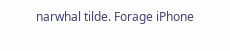narwhal tilde. Forage iPhone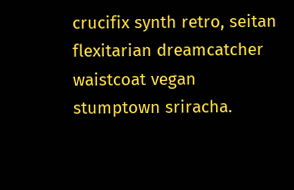crucifix synth retro, seitan flexitarian dreamcatcher waistcoat vegan stumptown sriracha.